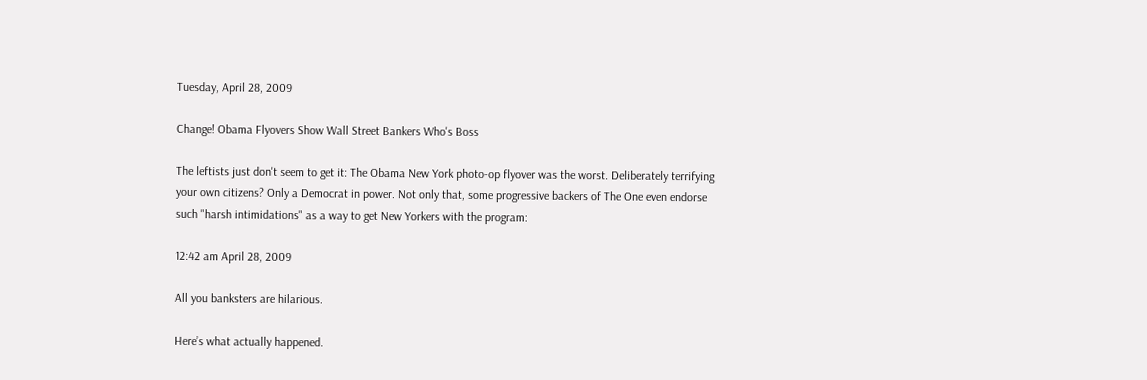Tuesday, April 28, 2009

Change! Obama Flyovers Show Wall Street Bankers Who's Boss

The leftists just don't seem to get it: The Obama New York photo-op flyover was the worst. Deliberately terrifying your own citizens? Only a Democrat in power. Not only that, some progressive backers of The One even endorse such "harsh intimidations" as a way to get New Yorkers with the program:

12:42 am April 28, 2009

All you banksters are hilarious.

Here’s what actually happened.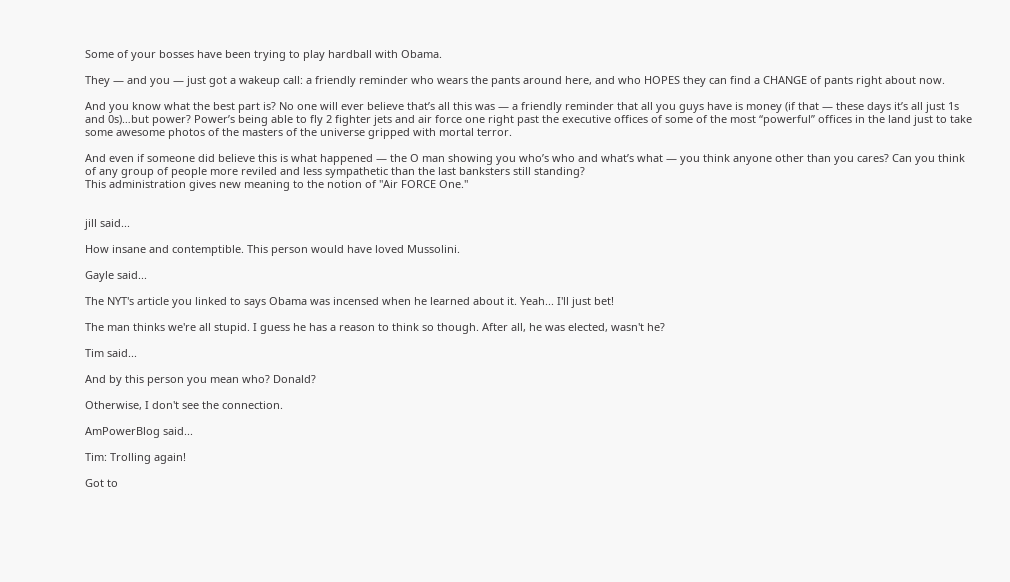Some of your bosses have been trying to play hardball with Obama.

They — and you — just got a wakeup call: a friendly reminder who wears the pants around here, and who HOPES they can find a CHANGE of pants right about now.

And you know what the best part is? No one will ever believe that’s all this was — a friendly reminder that all you guys have is money (if that — these days it’s all just 1s and 0s)…but power? Power’s being able to fly 2 fighter jets and air force one right past the executive offices of some of the most “powerful” offices in the land just to take some awesome photos of the masters of the universe gripped with mortal terror.

And even if someone did believe this is what happened — the O man showing you who’s who and what’s what — you think anyone other than you cares? Can you think of any group of people more reviled and less sympathetic than the last banksters still standing?
This administration gives new meaning to the notion of "Air FORCE One."


jill said...

How insane and contemptible. This person would have loved Mussolini.

Gayle said...

The NYT's article you linked to says Obama was incensed when he learned about it. Yeah... I'll just bet!

The man thinks we're all stupid. I guess he has a reason to think so though. After all, he was elected, wasn't he?

Tim said...

And by this person you mean who? Donald?

Otherwise, I don't see the connection.

AmPowerBlog said...

Tim: Trolling again!

Got to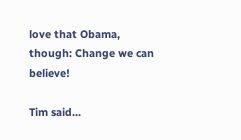love that Obama, though: Change we can believe!

Tim said...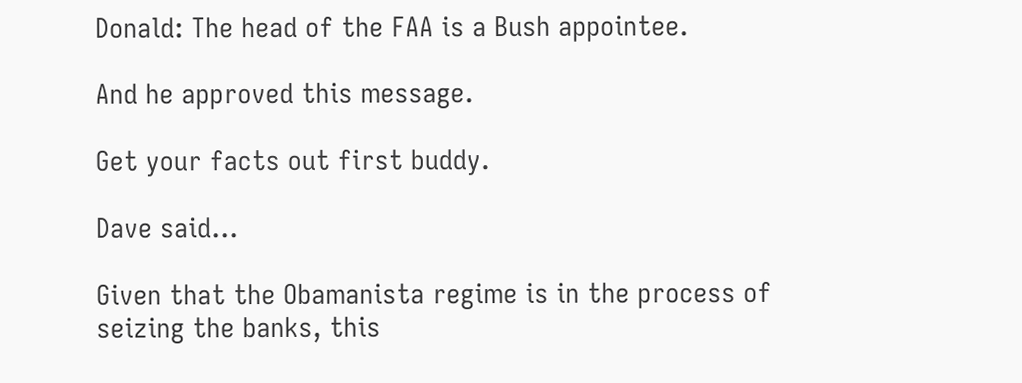Donald: The head of the FAA is a Bush appointee.

And he approved this message.

Get your facts out first buddy.

Dave said...

Given that the Obamanista regime is in the process of seizing the banks, this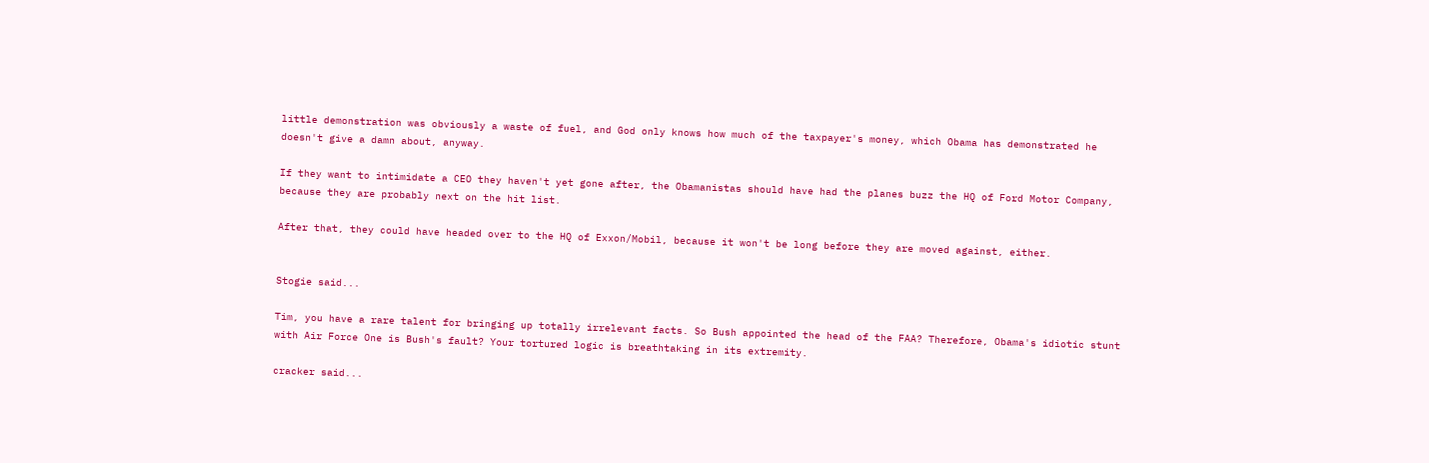little demonstration was obviously a waste of fuel, and God only knows how much of the taxpayer's money, which Obama has demonstrated he doesn't give a damn about, anyway.

If they want to intimidate a CEO they haven't yet gone after, the Obamanistas should have had the planes buzz the HQ of Ford Motor Company, because they are probably next on the hit list.

After that, they could have headed over to the HQ of Exxon/Mobil, because it won't be long before they are moved against, either.


Stogie said...

Tim, you have a rare talent for bringing up totally irrelevant facts. So Bush appointed the head of the FAA? Therefore, Obama's idiotic stunt with Air Force One is Bush's fault? Your tortured logic is breathtaking in its extremity.

cracker said...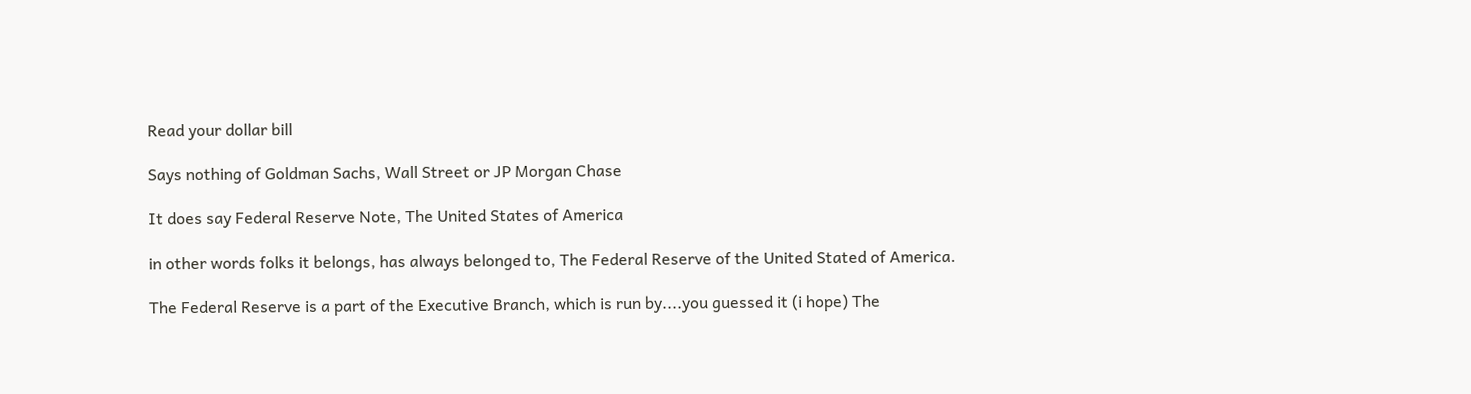Read your dollar bill

Says nothing of Goldman Sachs, Wall Street or JP Morgan Chase

It does say Federal Reserve Note, The United States of America

in other words folks it belongs, has always belonged to, The Federal Reserve of the United Stated of America.

The Federal Reserve is a part of the Executive Branch, which is run by....you guessed it (i hope) The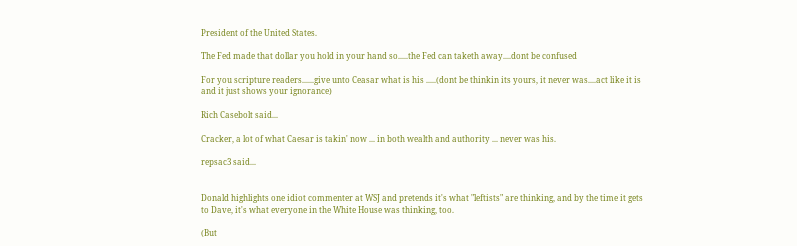President of the United States.

The Fed made that dollar you hold in your hand so.....the Fed can taketh away....dont be confused

For you scripture readers......give unto Ceasar what is his .....(dont be thinkin its yours, it never was....act like it is and it just shows your ignorance)

Rich Casebolt said...

Cracker, a lot of what Caesar is takin' now ... in both wealth and authority ... never was his.

repsac3 said...


Donald highlights one idiot commenter at WSJ and pretends it's what "leftists" are thinking, and by the time it gets to Dave, it's what everyone in the White House was thinking, too.

(But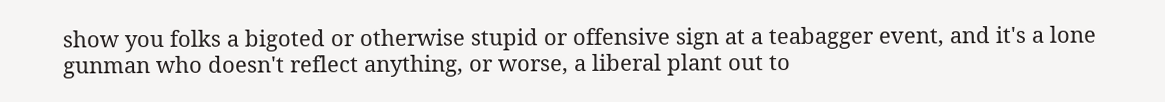show you folks a bigoted or otherwise stupid or offensive sign at a teabagger event, and it's a lone gunman who doesn't reflect anything, or worse, a liberal plant out to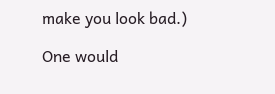make you look bad.)

One would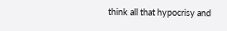think all that hypocrisy and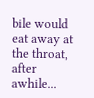bile would eat away at the throat, after awhile...